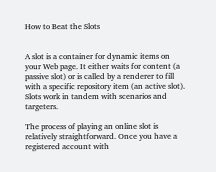How to Beat the Slots


A slot is a container for dynamic items on your Web page. It either waits for content (a passive slot) or is called by a renderer to fill with a specific repository item (an active slot). Slots work in tandem with scenarios and targeters.

The process of playing an online slot is relatively straightforward. Once you have a registered account with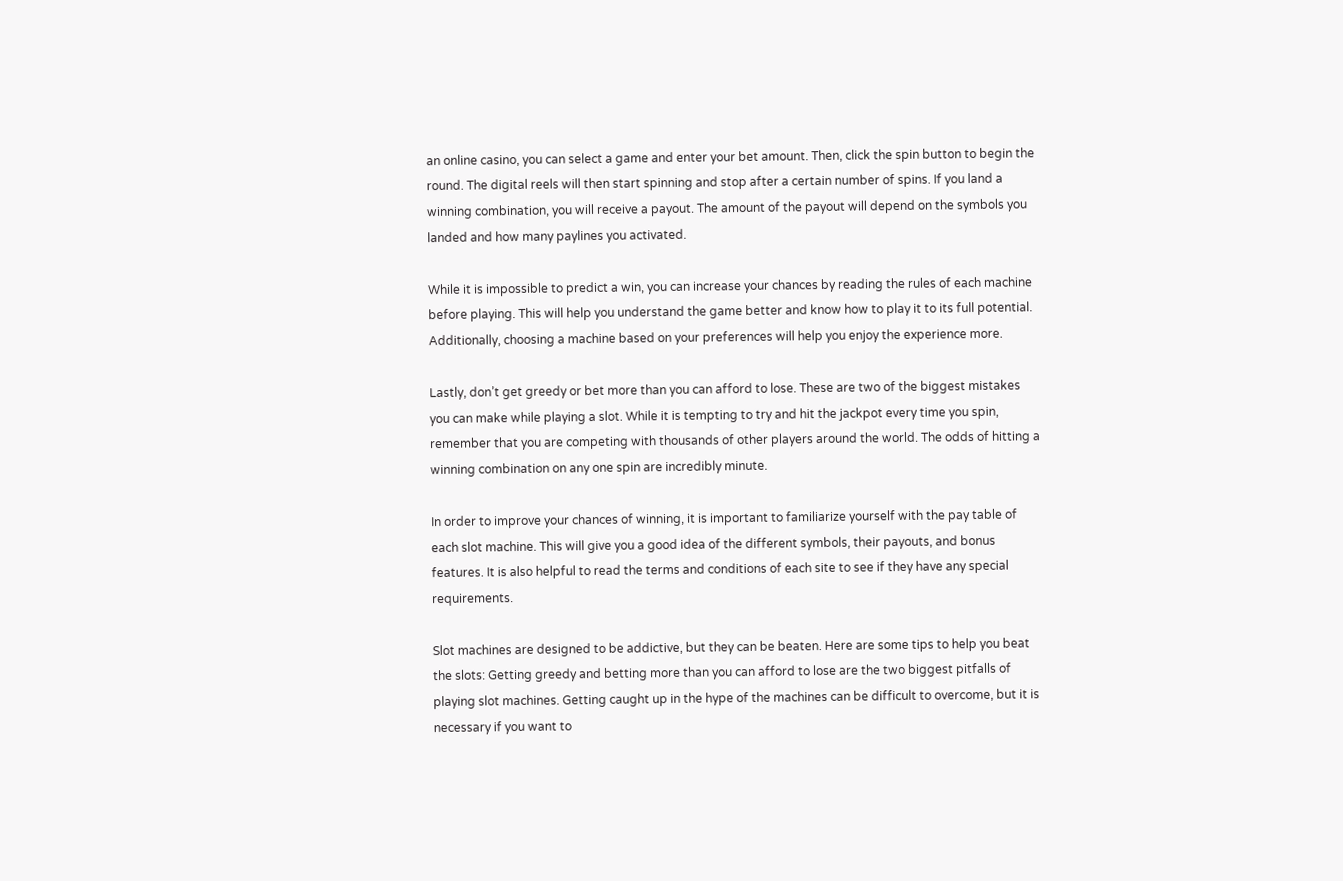an online casino, you can select a game and enter your bet amount. Then, click the spin button to begin the round. The digital reels will then start spinning and stop after a certain number of spins. If you land a winning combination, you will receive a payout. The amount of the payout will depend on the symbols you landed and how many paylines you activated.

While it is impossible to predict a win, you can increase your chances by reading the rules of each machine before playing. This will help you understand the game better and know how to play it to its full potential. Additionally, choosing a machine based on your preferences will help you enjoy the experience more.

Lastly, don’t get greedy or bet more than you can afford to lose. These are two of the biggest mistakes you can make while playing a slot. While it is tempting to try and hit the jackpot every time you spin, remember that you are competing with thousands of other players around the world. The odds of hitting a winning combination on any one spin are incredibly minute.

In order to improve your chances of winning, it is important to familiarize yourself with the pay table of each slot machine. This will give you a good idea of the different symbols, their payouts, and bonus features. It is also helpful to read the terms and conditions of each site to see if they have any special requirements.

Slot machines are designed to be addictive, but they can be beaten. Here are some tips to help you beat the slots: Getting greedy and betting more than you can afford to lose are the two biggest pitfalls of playing slot machines. Getting caught up in the hype of the machines can be difficult to overcome, but it is necessary if you want to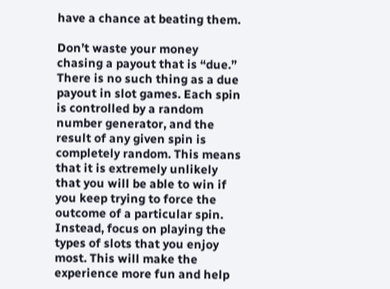have a chance at beating them.

Don’t waste your money chasing a payout that is “due.” There is no such thing as a due payout in slot games. Each spin is controlled by a random number generator, and the result of any given spin is completely random. This means that it is extremely unlikely that you will be able to win if you keep trying to force the outcome of a particular spin. Instead, focus on playing the types of slots that you enjoy most. This will make the experience more fun and help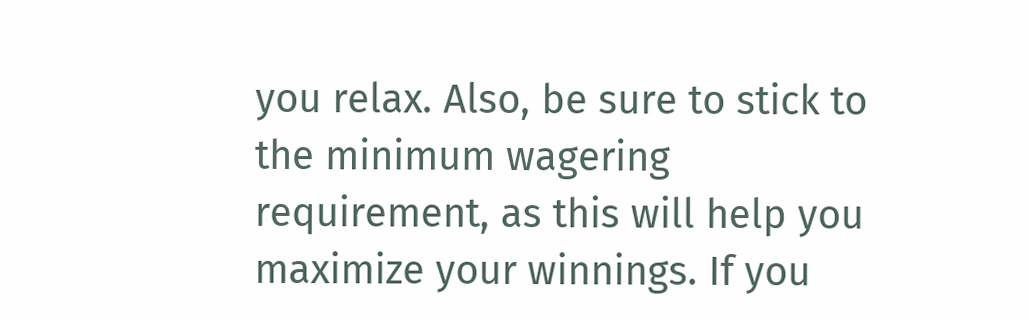you relax. Also, be sure to stick to the minimum wagering requirement, as this will help you maximize your winnings. If you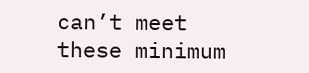can’t meet these minimum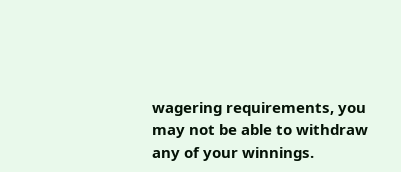wagering requirements, you may not be able to withdraw any of your winnings.